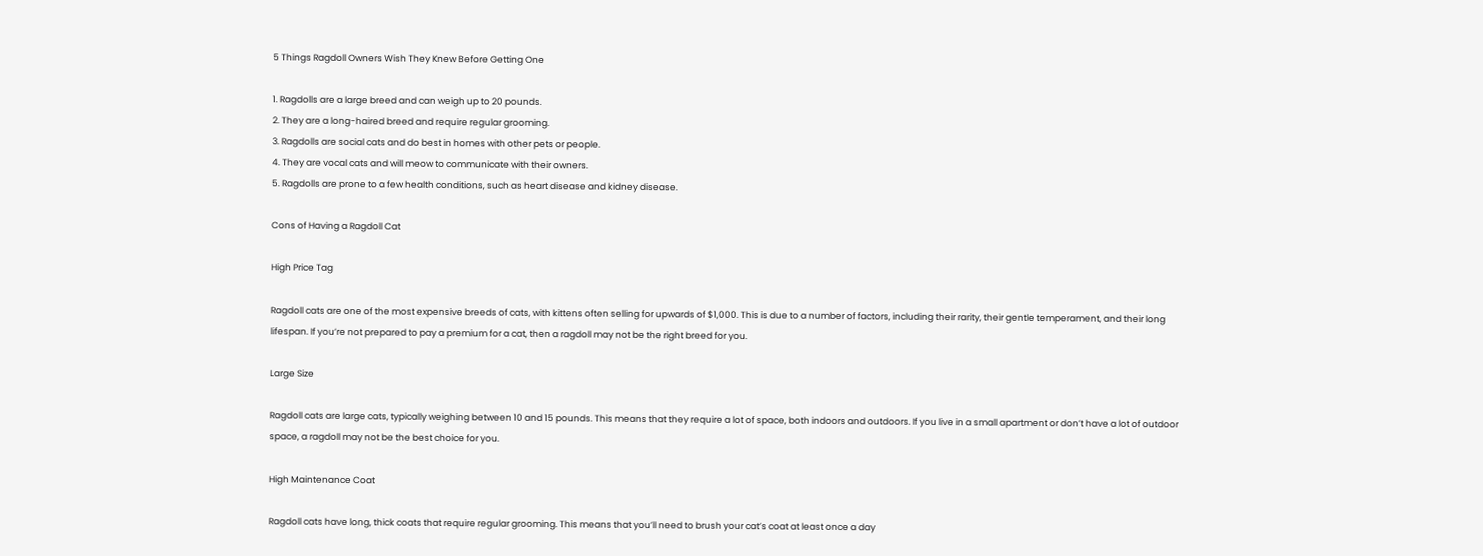5 Things Ragdoll Owners Wish They Knew Before Getting One

1. Ragdolls are a large breed and can weigh up to 20 pounds.
2. They are a long-haired breed and require regular grooming.
3. Ragdolls are social cats and do best in homes with other pets or people.
4. They are vocal cats and will meow to communicate with their owners.
5. Ragdolls are prone to a few health conditions, such as heart disease and kidney disease.

Cons of Having a Ragdoll Cat

High Price Tag

Ragdoll cats are one of the most expensive breeds of cats, with kittens often selling for upwards of $1,000. This is due to a number of factors, including their rarity, their gentle temperament, and their long lifespan. If you’re not prepared to pay a premium for a cat, then a ragdoll may not be the right breed for you.

Large Size

Ragdoll cats are large cats, typically weighing between 10 and 15 pounds. This means that they require a lot of space, both indoors and outdoors. If you live in a small apartment or don’t have a lot of outdoor space, a ragdoll may not be the best choice for you.

High Maintenance Coat

Ragdoll cats have long, thick coats that require regular grooming. This means that you’ll need to brush your cat’s coat at least once a day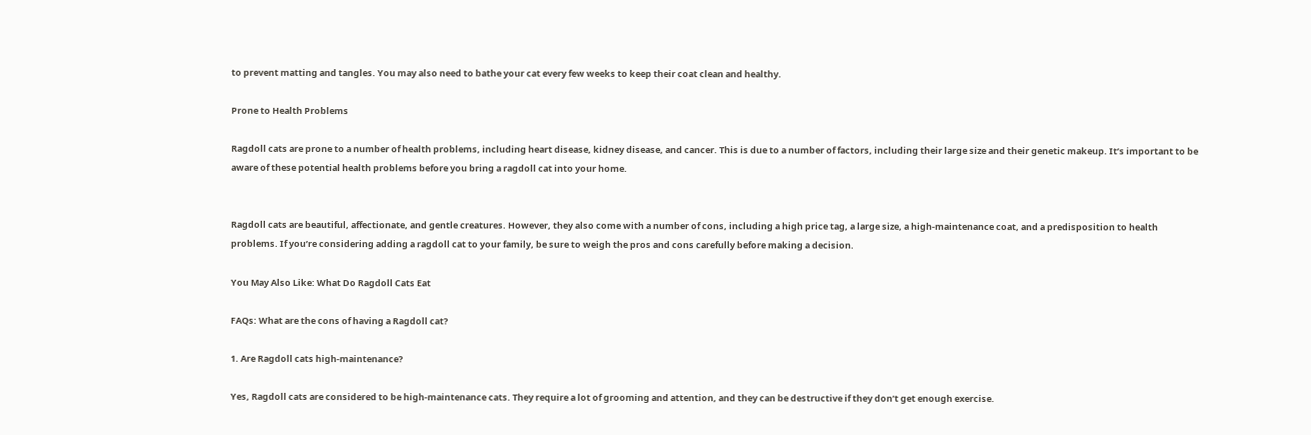to prevent matting and tangles. You may also need to bathe your cat every few weeks to keep their coat clean and healthy.

Prone to Health Problems

Ragdoll cats are prone to a number of health problems, including heart disease, kidney disease, and cancer. This is due to a number of factors, including their large size and their genetic makeup. It’s important to be aware of these potential health problems before you bring a ragdoll cat into your home.


Ragdoll cats are beautiful, affectionate, and gentle creatures. However, they also come with a number of cons, including a high price tag, a large size, a high-maintenance coat, and a predisposition to health problems. If you’re considering adding a ragdoll cat to your family, be sure to weigh the pros and cons carefully before making a decision.

You May Also Like: What Do Ragdoll Cats Eat

FAQs: What are the cons of having a Ragdoll cat?

1. Are Ragdoll cats high-maintenance?

Yes, Ragdoll cats are considered to be high-maintenance cats. They require a lot of grooming and attention, and they can be destructive if they don’t get enough exercise.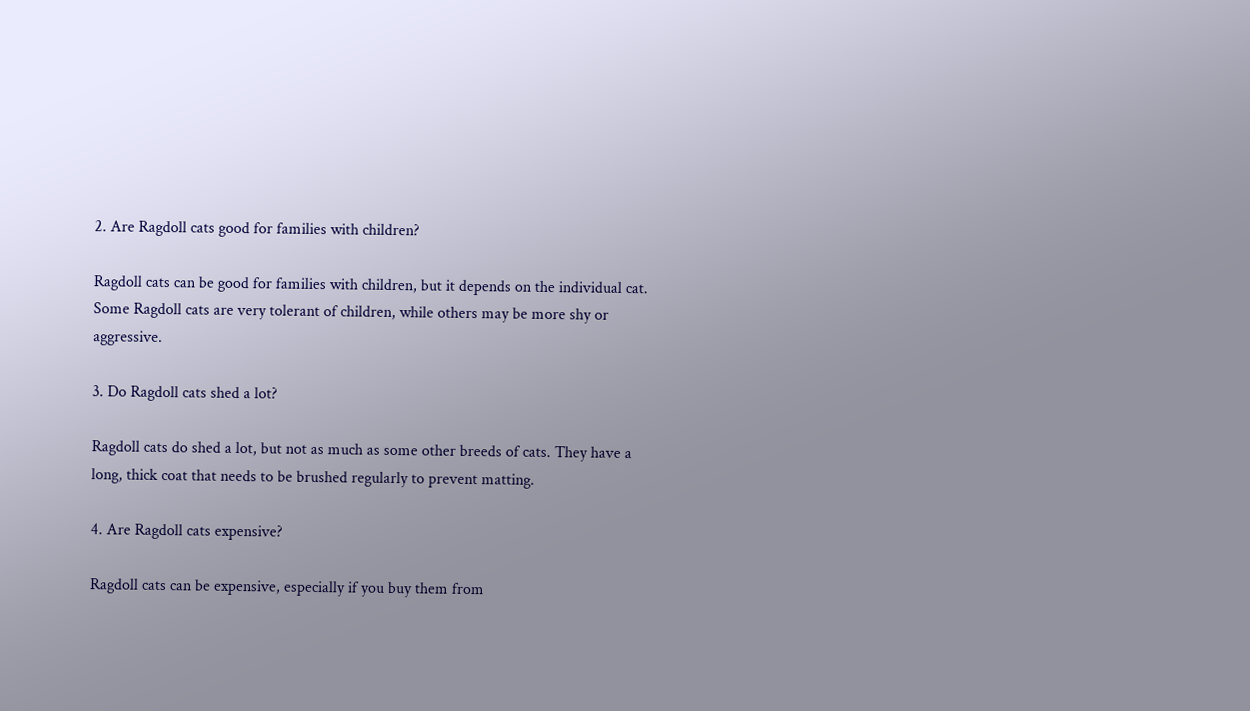2. Are Ragdoll cats good for families with children?

Ragdoll cats can be good for families with children, but it depends on the individual cat. Some Ragdoll cats are very tolerant of children, while others may be more shy or aggressive.

3. Do Ragdoll cats shed a lot?

Ragdoll cats do shed a lot, but not as much as some other breeds of cats. They have a long, thick coat that needs to be brushed regularly to prevent matting.

4. Are Ragdoll cats expensive?

Ragdoll cats can be expensive, especially if you buy them from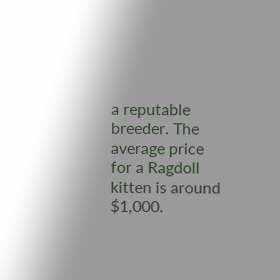a reputable breeder. The average price for a Ragdoll kitten is around $1,000.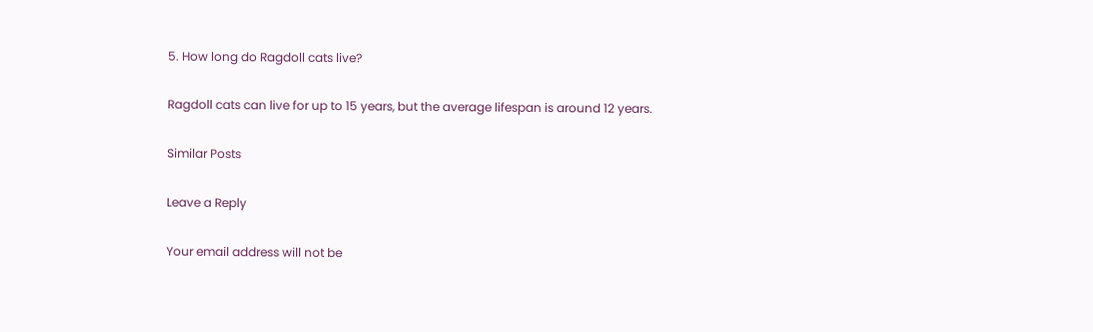5. How long do Ragdoll cats live?

Ragdoll cats can live for up to 15 years, but the average lifespan is around 12 years.

Similar Posts

Leave a Reply

Your email address will not be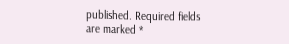published. Required fields are marked *